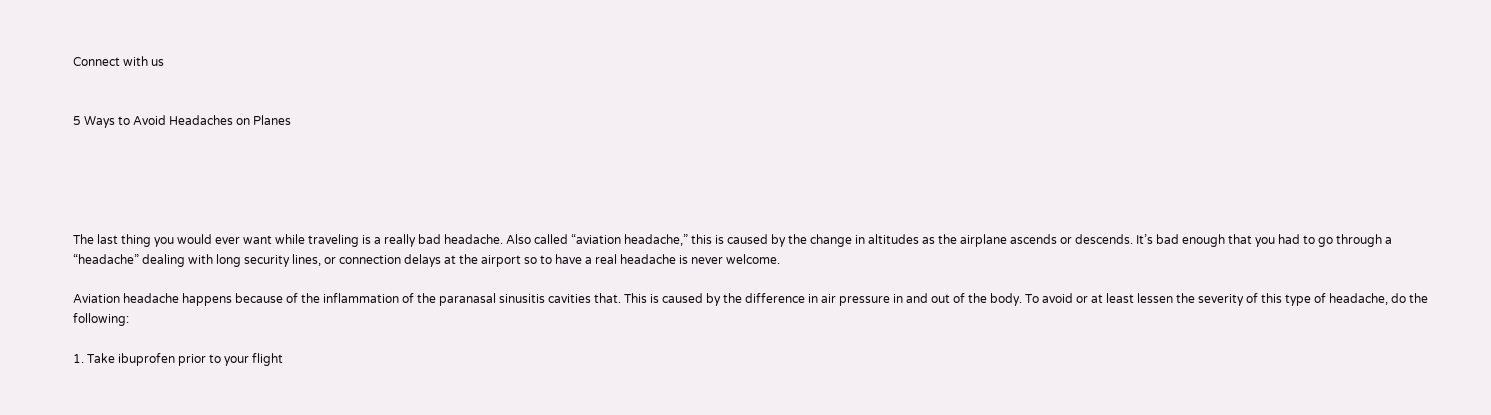Connect with us


5 Ways to Avoid Headaches on Planes





The last thing you would ever want while traveling is a really bad headache. Also called “aviation headache,” this is caused by the change in altitudes as the airplane ascends or descends. It’s bad enough that you had to go through a “headache” dealing with long security lines, or connection delays at the airport so to have a real headache is never welcome.

Aviation headache happens because of the inflammation of the paranasal sinusitis cavities that. This is caused by the difference in air pressure in and out of the body. To avoid or at least lessen the severity of this type of headache, do the following:

1. Take ibuprofen prior to your flight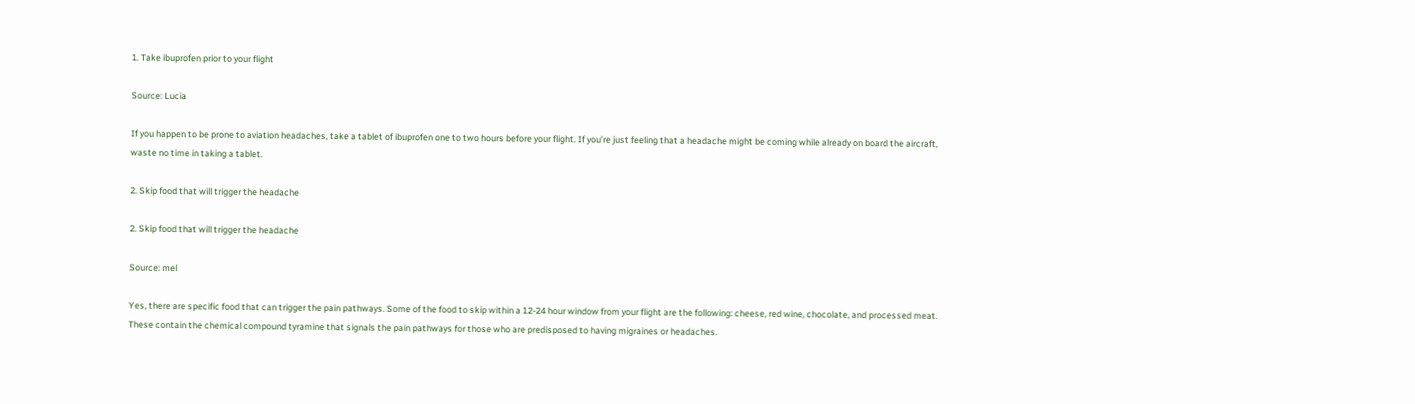1. Take ibuprofen prior to your flight

Source: Lucia

If you happen to be prone to aviation headaches, take a tablet of ibuprofen one to two hours before your flight. If you’re just feeling that a headache might be coming while already on board the aircraft, waste no time in taking a tablet.

2. Skip food that will trigger the headache

2. Skip food that will trigger the headache

Source: mel

Yes, there are specific food that can trigger the pain pathways. Some of the food to skip within a 12-24 hour window from your flight are the following: cheese, red wine, chocolate, and processed meat. These contain the chemical compound tyramine that signals the pain pathways for those who are predisposed to having migraines or headaches.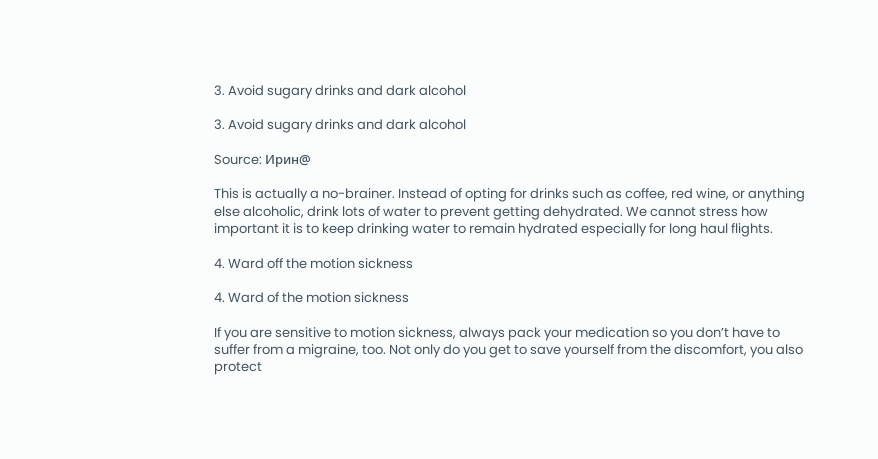3. Avoid sugary drinks and dark alcohol

3. Avoid sugary drinks and dark alcohol

Source: Ирин@

This is actually a no-brainer. Instead of opting for drinks such as coffee, red wine, or anything else alcoholic, drink lots of water to prevent getting dehydrated. We cannot stress how important it is to keep drinking water to remain hydrated especially for long haul flights.

4. Ward off the motion sickness

4. Ward of the motion sickness

If you are sensitive to motion sickness, always pack your medication so you don’t have to suffer from a migraine, too. Not only do you get to save yourself from the discomfort, you also protect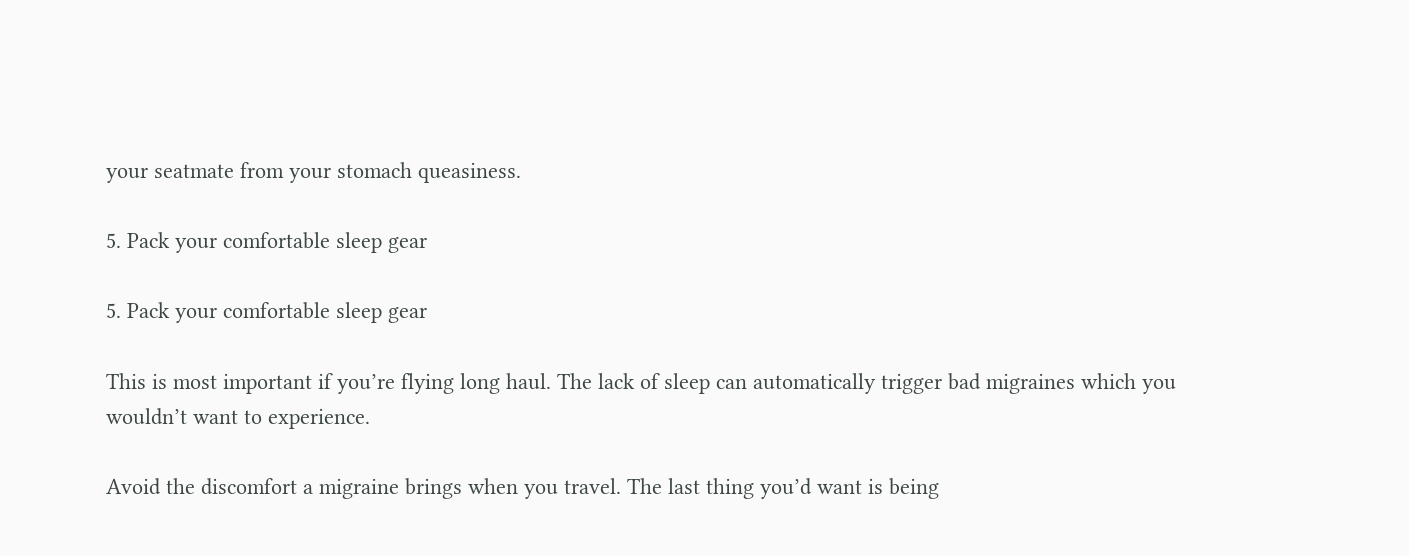your seatmate from your stomach queasiness.

5. Pack your comfortable sleep gear

5. Pack your comfortable sleep gear

This is most important if you’re flying long haul. The lack of sleep can automatically trigger bad migraines which you wouldn’t want to experience.

Avoid the discomfort a migraine brings when you travel. The last thing you’d want is being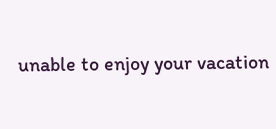unable to enjoy your vacation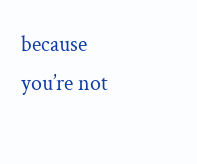because you’re not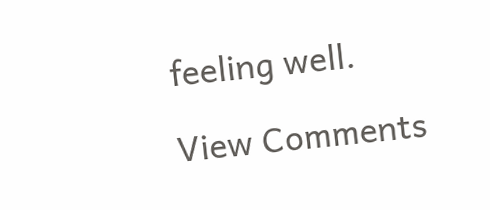feeling well.

View Comments